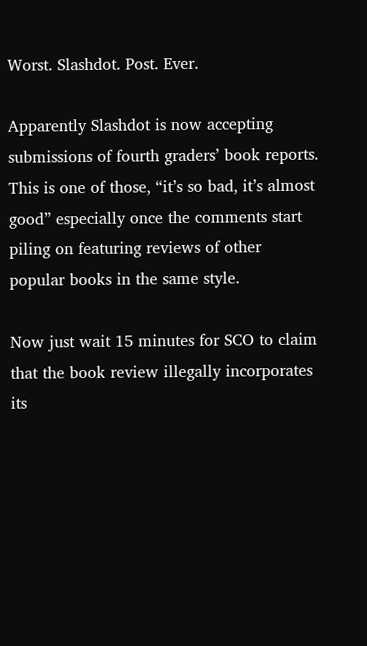Worst. Slashdot. Post. Ever.

Apparently Slashdot is now accepting submissions of fourth graders’ book reports. This is one of those, “it’s so bad, it’s almost good” especially once the comments start piling on featuring reviews of other popular books in the same style.

Now just wait 15 minutes for SCO to claim that the book review illegally incorporates its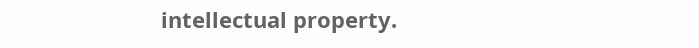intellectual property.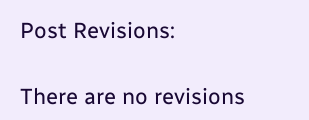Post Revisions:

There are no revisions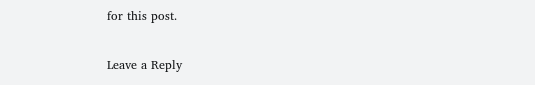for this post.

Leave a Reply